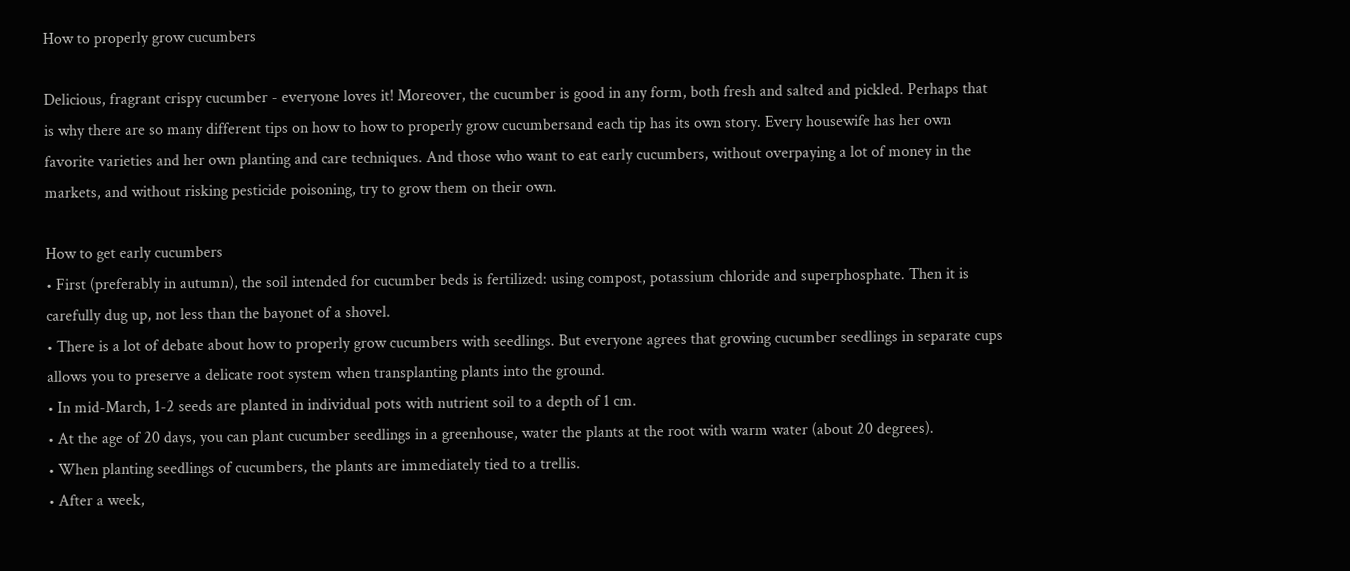How to properly grow cucumbers

Delicious, fragrant crispy cucumber - everyone loves it! Moreover, the cucumber is good in any form, both fresh and salted and pickled. Perhaps that is why there are so many different tips on how to how to properly grow cucumbersand each tip has its own story. Every housewife has her own favorite varieties and her own planting and care techniques. And those who want to eat early cucumbers, without overpaying a lot of money in the markets, and without risking pesticide poisoning, try to grow them on their own.

How to get early cucumbers
• First (preferably in autumn), the soil intended for cucumber beds is fertilized: using compost, potassium chloride and superphosphate. Then it is carefully dug up, not less than the bayonet of a shovel.
• There is a lot of debate about how to properly grow cucumbers with seedlings. But everyone agrees that growing cucumber seedlings in separate cups allows you to preserve a delicate root system when transplanting plants into the ground.
• In mid-March, 1-2 seeds are planted in individual pots with nutrient soil to a depth of 1 cm.
• At the age of 20 days, you can plant cucumber seedlings in a greenhouse, water the plants at the root with warm water (about 20 degrees).
• When planting seedlings of cucumbers, the plants are immediately tied to a trellis.
• After a week,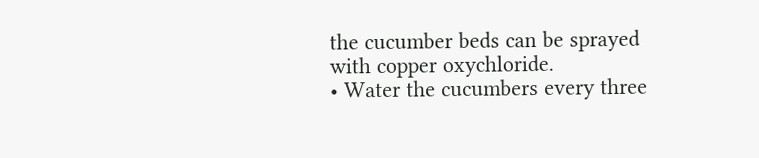the cucumber beds can be sprayed with copper oxychloride.
• Water the cucumbers every three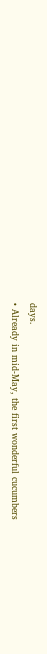days.
• Already in mid-May, the first wonderful cucumbers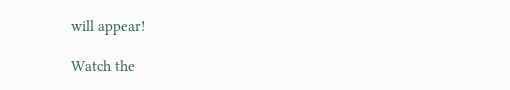will appear!

Watch the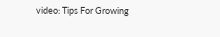video: Tips For Growing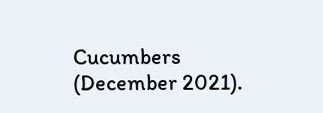Cucumbers (December 2021).